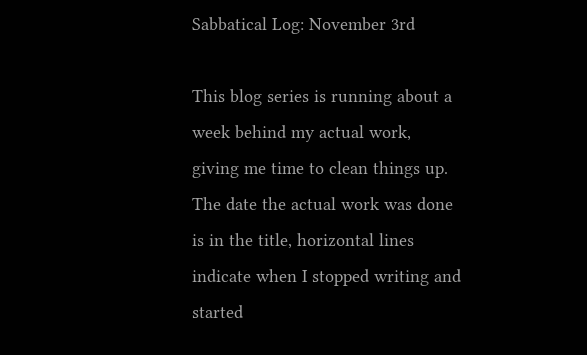Sabbatical Log: November 3rd

This blog series is running about a week behind my actual work, giving me time to clean things up.  The date the actual work was done is in the title, horizontal lines indicate when I stopped writing and started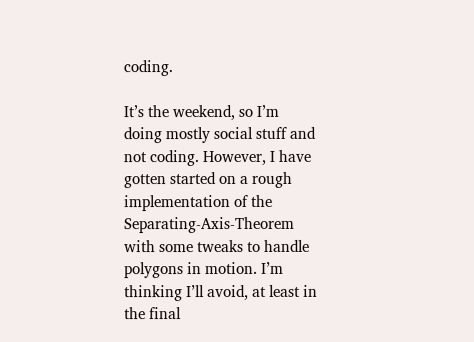coding.

It’s the weekend, so I’m doing mostly social stuff and not coding. However, I have gotten started on a rough implementation of the Separating-Axis-Theorem with some tweaks to handle polygons in motion. I’m thinking I’ll avoid, at least in the final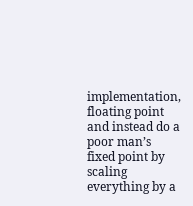implementation, floating point and instead do a poor man’s fixed point by scaling everything by a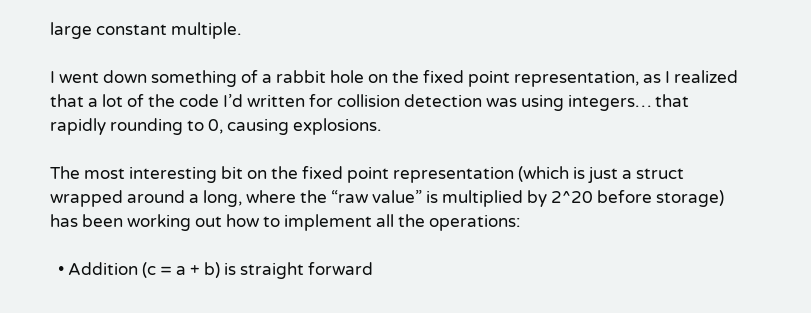large constant multiple.

I went down something of a rabbit hole on the fixed point representation, as I realized that a lot of the code I’d written for collision detection was using integers… that rapidly rounding to 0, causing explosions.

The most interesting bit on the fixed point representation (which is just a struct wrapped around a long, where the “raw value” is multiplied by 2^20 before storage) has been working out how to implement all the operations:

  • Addition (c = a + b) is straight forward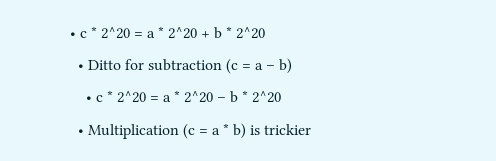• c * 2^20 = a * 2^20 + b * 2^20
  • Ditto for subtraction (c = a – b)
    • c * 2^20 = a * 2^20 – b * 2^20
  • Multiplication (c = a * b) is trickier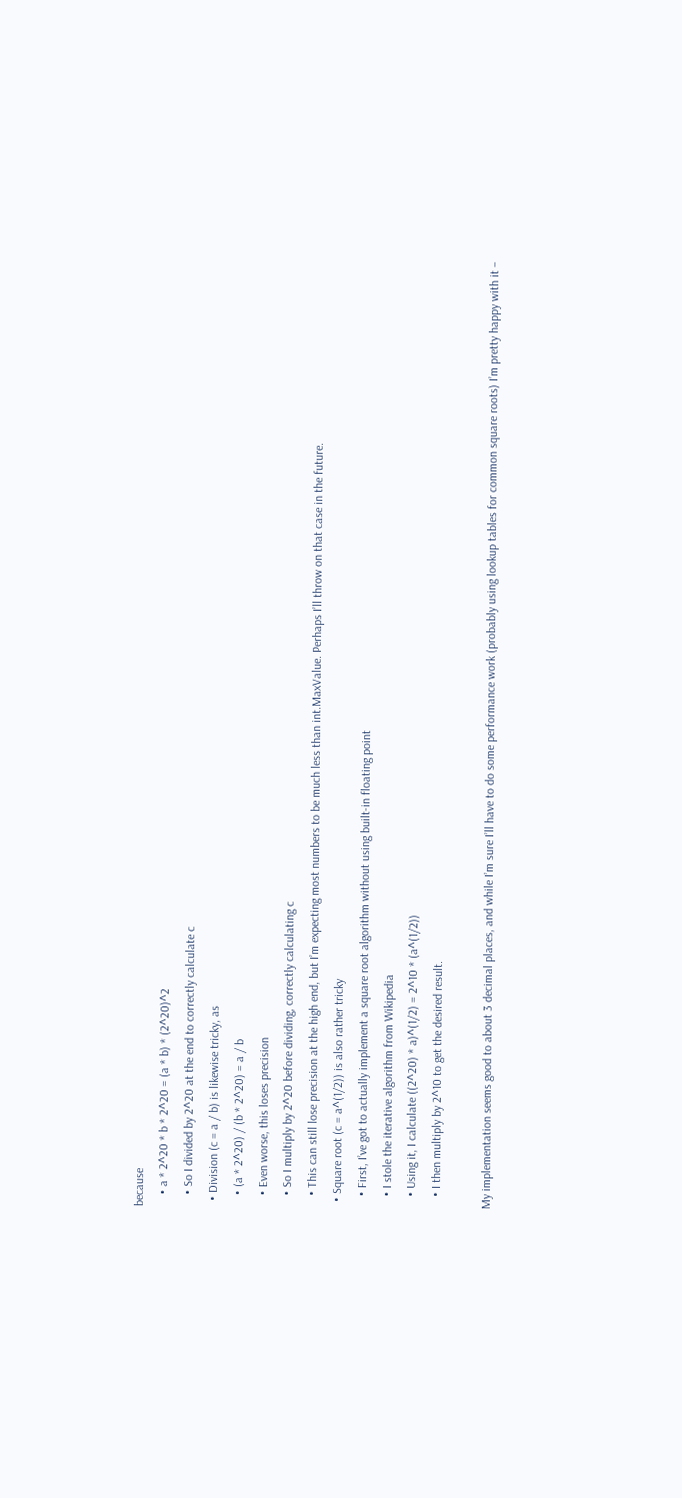because
    • a * 2^20 * b * 2^20 = (a * b) * (2^20)^2
    • So I divided by 2^20 at the end to correctly calculate c
  • Division (c = a / b) is likewise tricky, as
    • (a * 2^20) / (b * 2^20) = a / b
    • Even worse, this loses precision
    • So I multiply by 2^20 before dividing, correctly calculating c
    • This can still lose precision at the high end, but I’m expecting most numbers to be much less than int.MaxValue. Perhaps I’ll throw on that case in the future.
  • Square root (c = a^(1/2)) is also rather tricky
    • First, I’ve got to actually implement a square root algorithm without using built-in floating point
    • I stole the iterative algorithm from Wikipedia
    • Using it, I calculate ((2^20) * a)^(1/2) = 2^10 * (a^(1/2))
    • I then multiply by 2^10 to get the desired result.

My implementation seems good to about 3 decimal places, and while I’m sure I’ll have to do some performance work (probably using lookup tables for common square roots) I’m pretty happy with it –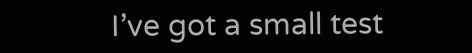I’ve got a small test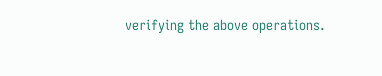verifying the above operations.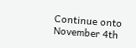Continue onto November 4th